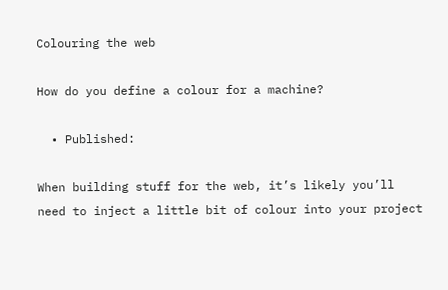Colouring the web

How do you define a colour for a machine?

  • Published:

When building stuff for the web, it’s likely you’ll need to inject a little bit of colour into your project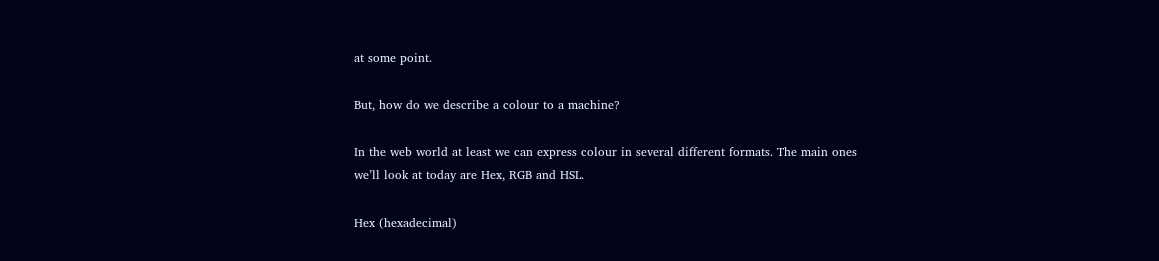at some point.

But, how do we describe a colour to a machine?

In the web world at least we can express colour in several different formats. The main ones we’ll look at today are Hex, RGB and HSL.

Hex (hexadecimal)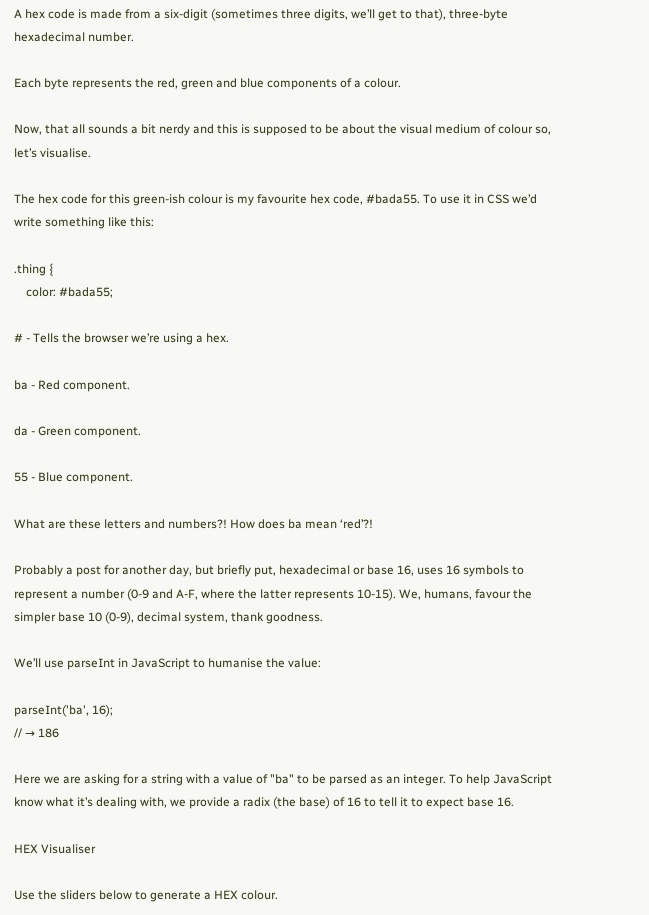A hex code is made from a six-digit (sometimes three digits, we’ll get to that), three-byte hexadecimal number.

Each byte represents the red, green and blue components of a colour.

Now, that all sounds a bit nerdy and this is supposed to be about the visual medium of colour so, let’s visualise.

The hex code for this green-ish colour is my favourite hex code, #bada55. To use it in CSS we’d write something like this:

.thing {
    color: #bada55;

# - Tells the browser we’re using a hex.

ba - Red component.

da - Green component.

55 - Blue component.

What are these letters and numbers?! How does ba mean ‘red’?!

Probably a post for another day, but briefly put, hexadecimal or base 16, uses 16 symbols to represent a number (0-9 and A-F, where the latter represents 10-15). We, humans, favour the simpler base 10 (0-9), decimal system, thank goodness.

We’ll use parseInt in JavaScript to humanise the value:

parseInt('ba', 16);
// → 186

Here we are asking for a string with a value of "ba" to be parsed as an integer. To help JavaScript know what it’s dealing with, we provide a radix (the base) of 16 to tell it to expect base 16.

HEX Visualiser

Use the sliders below to generate a HEX colour.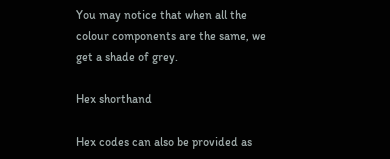You may notice that when all the colour components are the same, we get a shade of grey.

Hex shorthand

Hex codes can also be provided as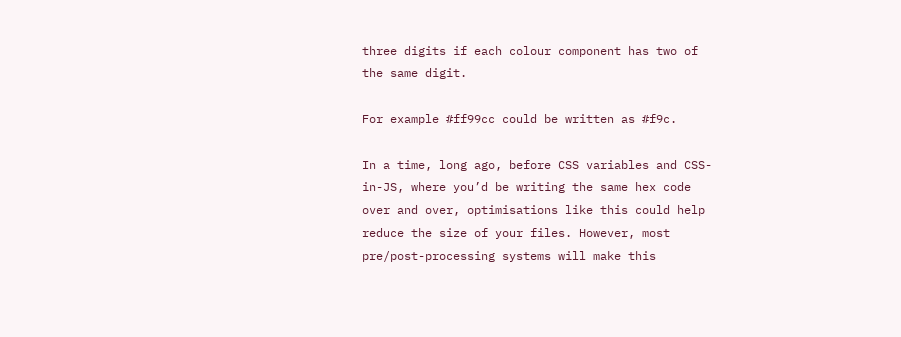three digits if each colour component has two of the same digit.

For example #ff99cc could be written as #f9c.

In a time, long ago, before CSS variables and CSS-in-JS, where you’d be writing the same hex code over and over, optimisations like this could help reduce the size of your files. However, most pre/post-processing systems will make this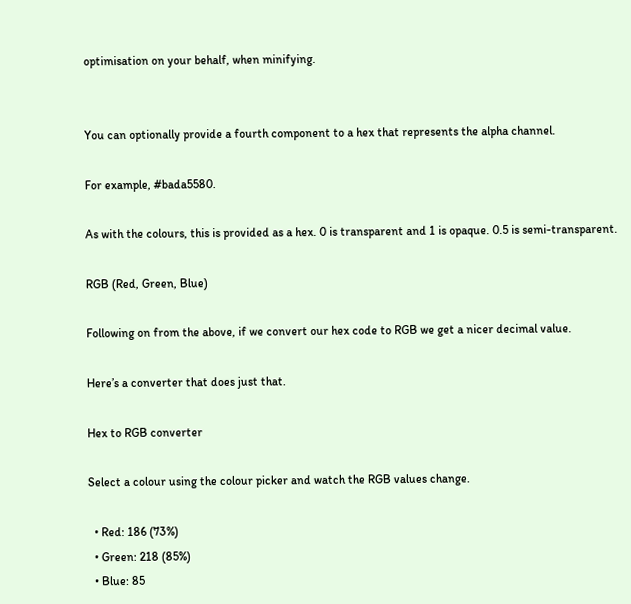optimisation on your behalf, when minifying.


You can optionally provide a fourth component to a hex that represents the alpha channel.

For example, #bada5580.

As with the colours, this is provided as a hex. 0 is transparent and 1 is opaque. 0.5 is semi-transparent.

RGB (Red, Green, Blue)

Following on from the above, if we convert our hex code to RGB we get a nicer decimal value.

Here’s a converter that does just that.

Hex to RGB converter

Select a colour using the colour picker and watch the RGB values change.

  • Red: 186 (73%)
  • Green: 218 (85%)
  • Blue: 85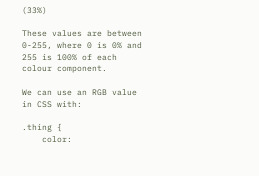(33%)

These values are between 0-255, where 0 is 0% and 255 is 100% of each colour component.

We can use an RGB value in CSS with:

.thing {
    color: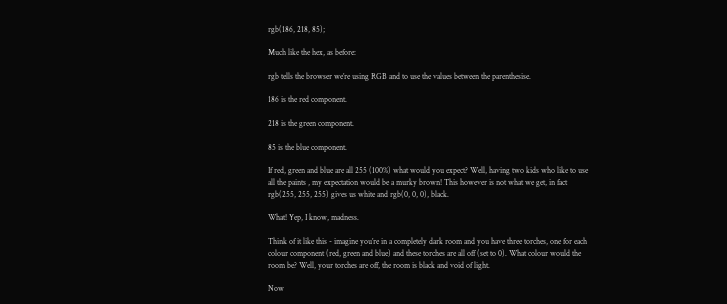rgb(186, 218, 85);

Much like the hex, as before:

rgb tells the browser we’re using RGB and to use the values between the parenthesise.

186 is the red component.

218 is the green component.

85 is the blue component.

If red, green and blue are all 255 (100%) what would you expect? Well, having two kids who like to use all the paints , my expectation would be a murky brown! This however is not what we get, in fact rgb(255, 255, 255) gives us white and rgb(0, 0, 0), black.

What! Yep, I know, madness.

Think of it like this - imagine you’re in a completely dark room and you have three torches, one for each colour component (red, green and blue) and these torches are all off (set to 0). What colour would the room be? Well, your torches are off, the room is black and void of light.

Now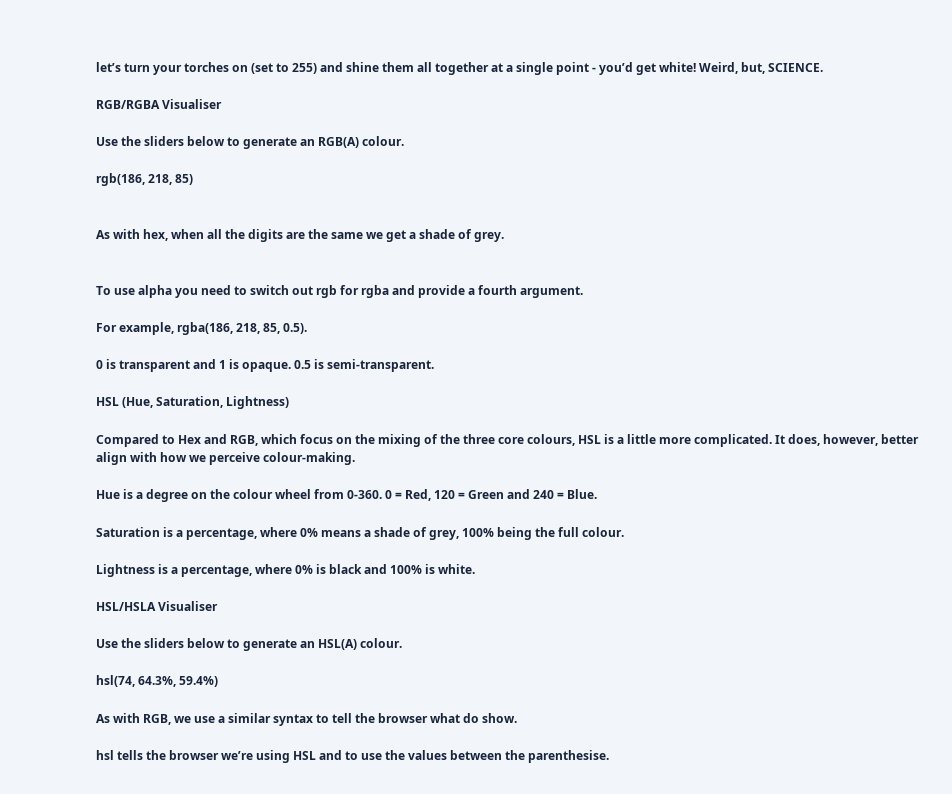let’s turn your torches on (set to 255) and shine them all together at a single point - you’d get white! Weird, but, SCIENCE.

RGB/RGBA Visualiser

Use the sliders below to generate an RGB(A) colour.

rgb(186, 218, 85)


As with hex, when all the digits are the same we get a shade of grey.


To use alpha you need to switch out rgb for rgba and provide a fourth argument.

For example, rgba(186, 218, 85, 0.5).

0 is transparent and 1 is opaque. 0.5 is semi-transparent.

HSL (Hue, Saturation, Lightness)

Compared to Hex and RGB, which focus on the mixing of the three core colours, HSL is a little more complicated. It does, however, better align with how we perceive colour-making.

Hue is a degree on the colour wheel from 0-360. 0 = Red, 120 = Green and 240 = Blue.

Saturation is a percentage, where 0% means a shade of grey, 100% being the full colour.

Lightness is a percentage, where 0% is black and 100% is white.

HSL/HSLA Visualiser

Use the sliders below to generate an HSL(A) colour.

hsl(74, 64.3%, 59.4%)

As with RGB, we use a similar syntax to tell the browser what do show.

hsl tells the browser we’re using HSL and to use the values between the parenthesise.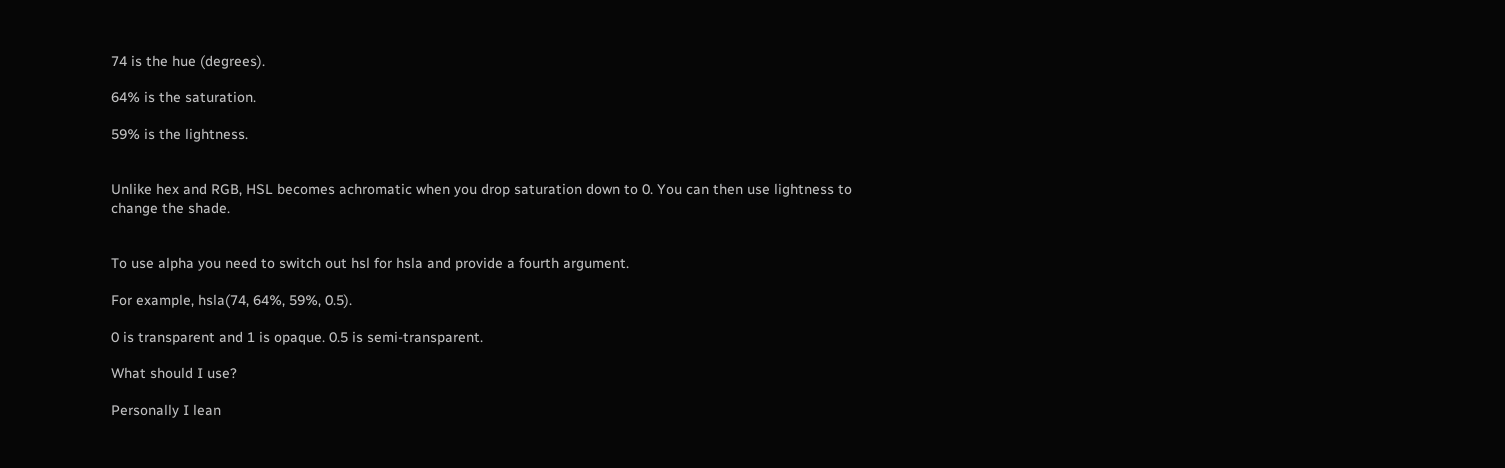74 is the hue (degrees).

64% is the saturation.

59% is the lightness.


Unlike hex and RGB, HSL becomes achromatic when you drop saturation down to 0. You can then use lightness to change the shade.


To use alpha you need to switch out hsl for hsla and provide a fourth argument.

For example, hsla(74, 64%, 59%, 0.5).

0 is transparent and 1 is opaque. 0.5 is semi-transparent.

What should I use?

Personally I lean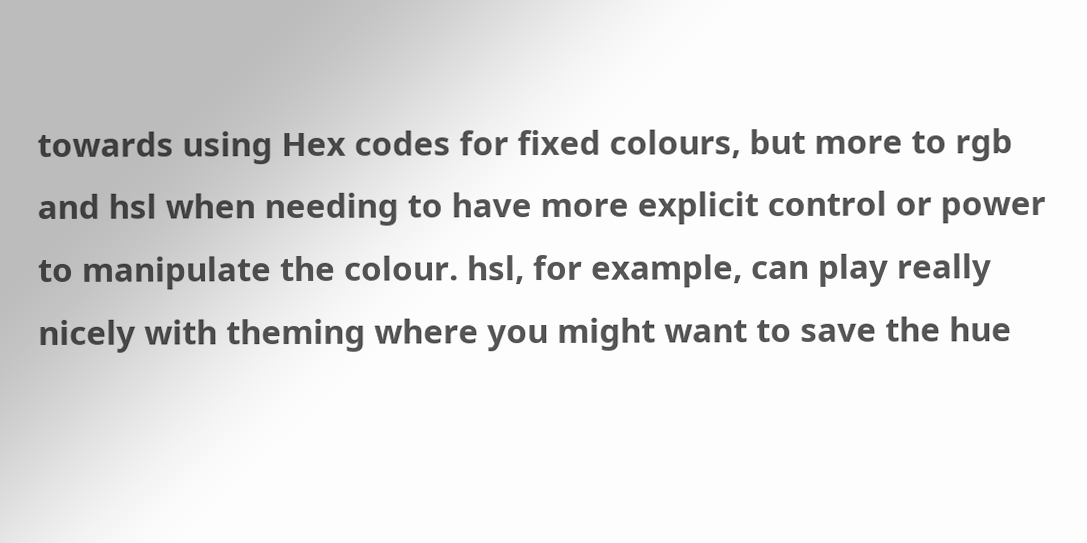towards using Hex codes for fixed colours, but more to rgb and hsl when needing to have more explicit control or power to manipulate the colour. hsl, for example, can play really nicely with theming where you might want to save the hue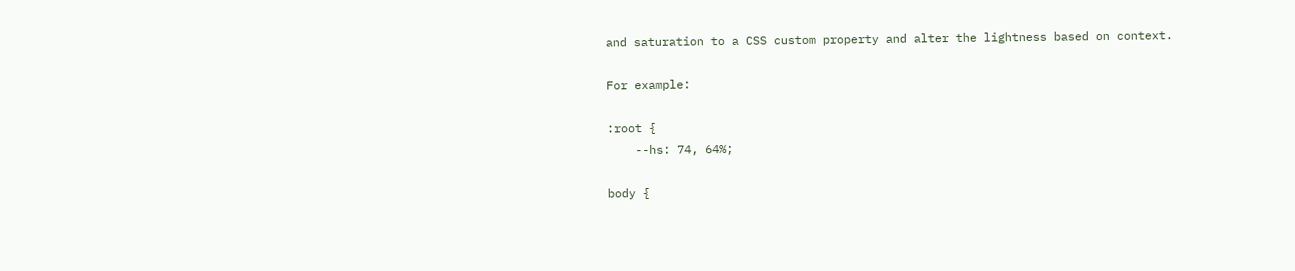and saturation to a CSS custom property and alter the lightness based on context.

For example:

:root {
    --hs: 74, 64%;

body {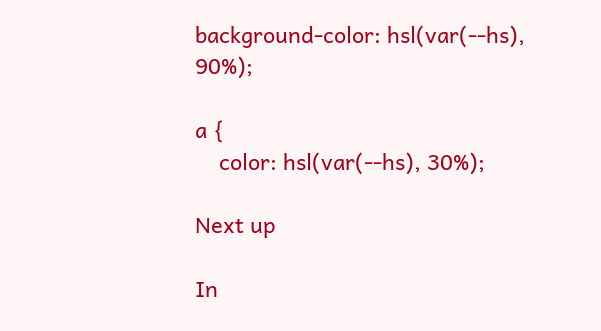background-color: hsl(var(--hs), 90%);

a {
    color: hsl(var(--hs), 30%);

Next up

In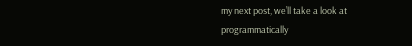my next post, we’ll take a look at programmatically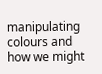manipulating colours and how we might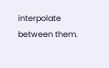interpolate between them.